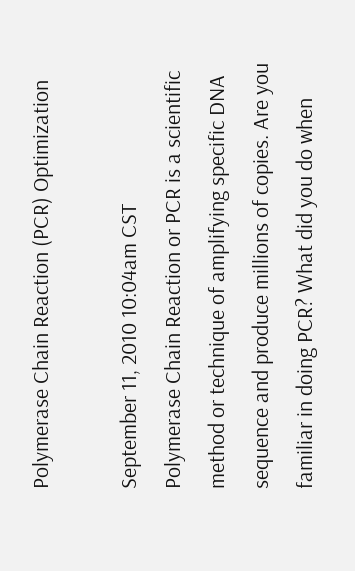Polymerase Chain Reaction (PCR) Optimization

September 11, 2010 10:04am CST
Polymerase Chain Reaction or PCR is a scientific method or technique of amplifying specific DNA sequence and produce millions of copies. Are you familiar in doing PCR? What did you do when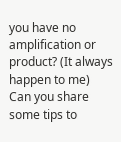you have no amplification or product? (It always happen to me) Can you share some tips to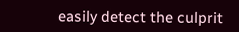easily detect the culprit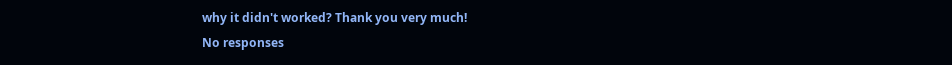why it didn't worked? Thank you very much!
No responses